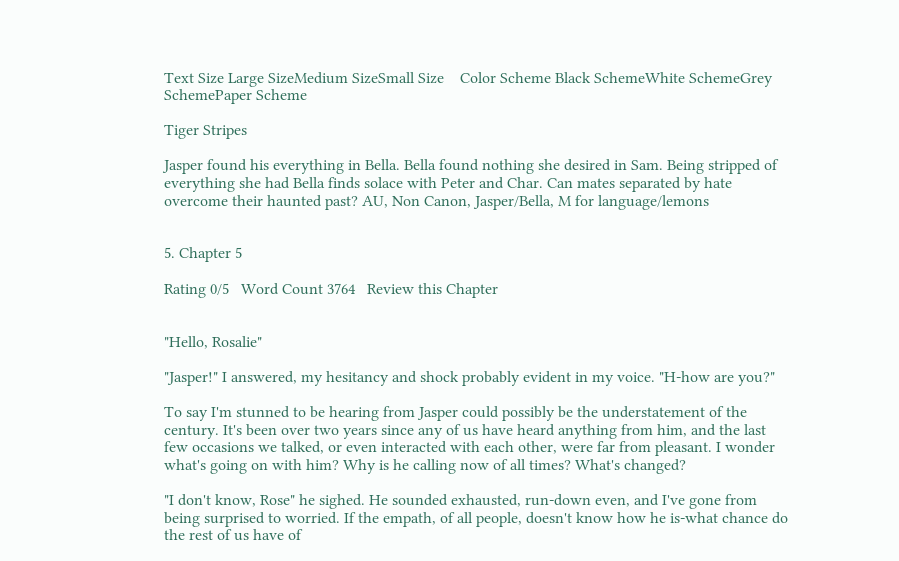Text Size Large SizeMedium SizeSmall Size    Color Scheme Black SchemeWhite SchemeGrey SchemePaper Scheme

Tiger Stripes

Jasper found his everything in Bella. Bella found nothing she desired in Sam. Being stripped of everything she had Bella finds solace with Peter and Char. Can mates separated by hate overcome their haunted past? AU, Non Canon, Jasper/Bella, M for language/lemons


5. Chapter 5

Rating 0/5   Word Count 3764   Review this Chapter


"Hello, Rosalie"

"Jasper!" I answered, my hesitancy and shock probably evident in my voice. "H-how are you?"

To say I'm stunned to be hearing from Jasper could possibly be the understatement of the century. It's been over two years since any of us have heard anything from him, and the last few occasions we talked, or even interacted with each other, were far from pleasant. I wonder what's going on with him? Why is he calling now of all times? What's changed?

"I don't know, Rose" he sighed. He sounded exhausted, run-down even, and I've gone from being surprised to worried. If the empath, of all people, doesn't know how he is-what chance do the rest of us have of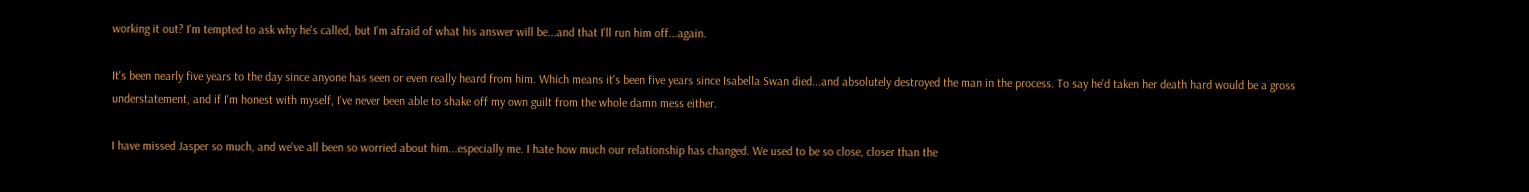working it out? I'm tempted to ask why he's called, but I'm afraid of what his answer will be...and that I'll run him off...again.

It's been nearly five years to the day since anyone has seen or even really heard from him. Which means it's been five years since Isabella Swan died...and absolutely destroyed the man in the process. To say he'd taken her death hard would be a gross understatement, and if I'm honest with myself, I've never been able to shake off my own guilt from the whole damn mess either.

I have missed Jasper so much, and we've all been so worried about him...especially me. I hate how much our relationship has changed. We used to be so close, closer than the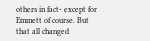others in fact- except for Emmett of course. But that all changed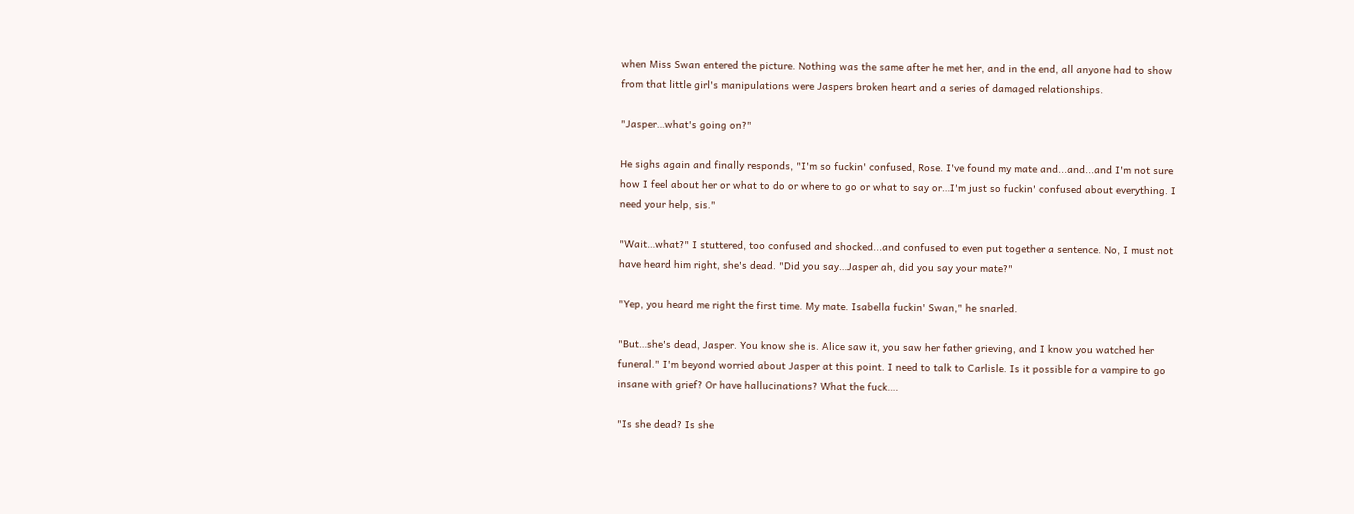when Miss Swan entered the picture. Nothing was the same after he met her, and in the end, all anyone had to show from that little girl's manipulations were Jaspers broken heart and a series of damaged relationships.

"Jasper…what's going on?"

He sighs again and finally responds, "I'm so fuckin' confused, Rose. I've found my mate and...and...and I'm not sure how I feel about her or what to do or where to go or what to say or…I'm just so fuckin' confused about everything. I need your help, sis."

"Wait…what?" I stuttered, too confused and shocked...and confused to even put together a sentence. No, I must not have heard him right, she's dead. "Did you say…Jasper ah, did you say your mate?"

"Yep, you heard me right the first time. My mate. Isabella fuckin' Swan," he snarled.

"But…she's dead, Jasper. You know she is. Alice saw it, you saw her father grieving, and I know you watched her funeral." I'm beyond worried about Jasper at this point. I need to talk to Carlisle. Is it possible for a vampire to go insane with grief? Or have hallucinations? What the fuck….

"Is she dead? Is she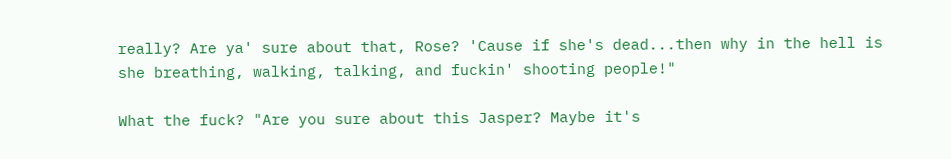really? Are ya' sure about that, Rose? 'Cause if she's dead...then why in the hell is she breathing, walking, talking, and fuckin' shooting people!"

What the fuck? "Are you sure about this Jasper? Maybe it's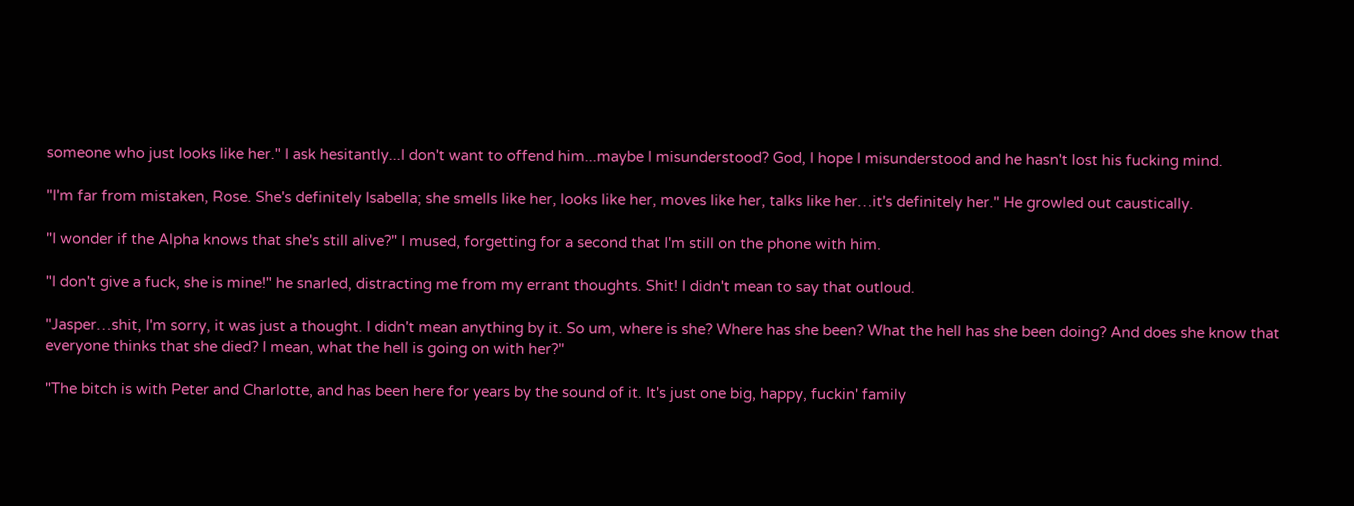someone who just looks like her." I ask hesitantly...I don't want to offend him...maybe I misunderstood? God, I hope I misunderstood and he hasn't lost his fucking mind.

"I'm far from mistaken, Rose. She's definitely Isabella; she smells like her, looks like her, moves like her, talks like her…it's definitely her." He growled out caustically.

"I wonder if the Alpha knows that she's still alive?" I mused, forgetting for a second that I'm still on the phone with him.

"I don't give a fuck, she is mine!" he snarled, distracting me from my errant thoughts. Shit! I didn't mean to say that outloud.

"Jasper…shit, I'm sorry, it was just a thought. I didn't mean anything by it. So um, where is she? Where has she been? What the hell has she been doing? And does she know that everyone thinks that she died? I mean, what the hell is going on with her?"

"The bitch is with Peter and Charlotte, and has been here for years by the sound of it. It's just one big, happy, fuckin' family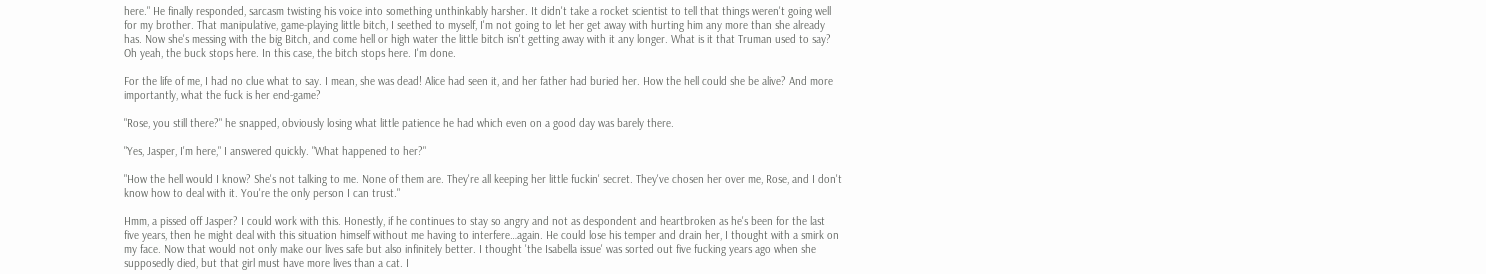here." He finally responded, sarcasm twisting his voice into something unthinkably harsher. It didn't take a rocket scientist to tell that things weren't going well for my brother. That manipulative, game-playing little bitch, I seethed to myself, I'm not going to let her get away with hurting him any more than she already has. Now she's messing with the big Bitch, and come hell or high water the little bitch isn't getting away with it any longer. What is it that Truman used to say? Oh yeah, the buck stops here. In this case, the bitch stops here. I'm done.

For the life of me, I had no clue what to say. I mean, she was dead! Alice had seen it, and her father had buried her. How the hell could she be alive? And more importantly, what the fuck is her end-game?

"Rose, you still there?" he snapped, obviously losing what little patience he had which even on a good day was barely there.

"Yes, Jasper, I'm here," I answered quickly. "What happened to her?"

"How the hell would I know? She's not talking to me. None of them are. They're all keeping her little fuckin' secret. They've chosen her over me, Rose, and I don't know how to deal with it. You're the only person I can trust."

Hmm, a pissed off Jasper? I could work with this. Honestly, if he continues to stay so angry and not as despondent and heartbroken as he's been for the last five years, then he might deal with this situation himself without me having to interfere…again. He could lose his temper and drain her, I thought with a smirk on my face. Now that would not only make our lives safe but also infinitely better. I thought 'the Isabella issue' was sorted out five fucking years ago when she supposedly died, but that girl must have more lives than a cat. I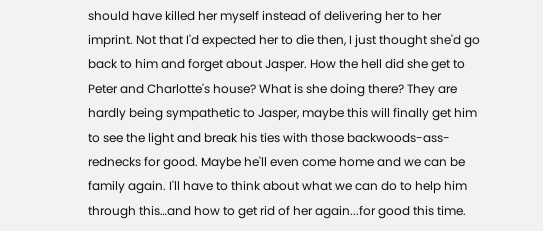should have killed her myself instead of delivering her to her imprint. Not that I'd expected her to die then, I just thought she'd go back to him and forget about Jasper. How the hell did she get to Peter and Charlotte's house? What is she doing there? They are hardly being sympathetic to Jasper, maybe this will finally get him to see the light and break his ties with those backwoods-ass-rednecks for good. Maybe he'll even come home and we can be family again. I'll have to think about what we can do to help him through this…and how to get rid of her again...for good this time.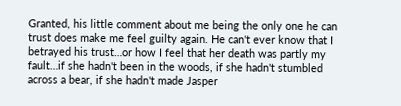Granted, his little comment about me being the only one he can trust does make me feel guilty again. He can't ever know that I betrayed his trust…or how I feel that her death was partly my fault…if she hadn't been in the woods, if she hadn't stumbled across a bear, if she hadn't made Jasper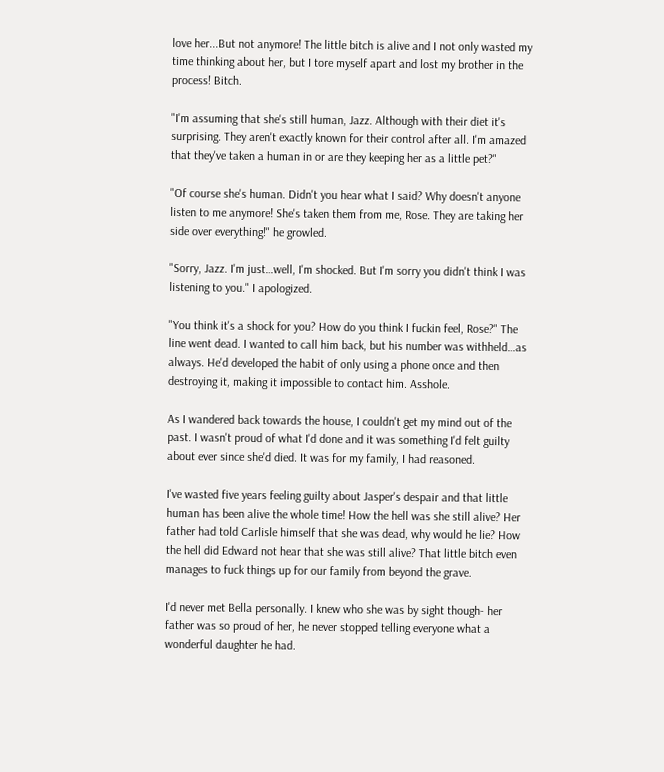love her...But not anymore! The little bitch is alive and I not only wasted my time thinking about her, but I tore myself apart and lost my brother in the process! Bitch.

"I'm assuming that she's still human, Jazz. Although with their diet it's surprising. They aren't exactly known for their control after all. I'm amazed that they've taken a human in or are they keeping her as a little pet?"

"Of course she's human. Didn't you hear what I said? Why doesn't anyone listen to me anymore! She's taken them from me, Rose. They are taking her side over everything!" he growled.

"Sorry, Jazz. I'm just…well, I'm shocked. But I'm sorry you didn't think I was listening to you." I apologized.

"You think it's a shock for you? How do you think I fuckin feel, Rose?" The line went dead. I wanted to call him back, but his number was withheld…as always. He'd developed the habit of only using a phone once and then destroying it, making it impossible to contact him. Asshole.

As I wandered back towards the house, I couldn't get my mind out of the past. I wasn't proud of what I'd done and it was something I'd felt guilty about ever since she'd died. It was for my family, I had reasoned.

I've wasted five years feeling guilty about Jasper's despair and that little human has been alive the whole time! How the hell was she still alive? Her father had told Carlisle himself that she was dead, why would he lie? How the hell did Edward not hear that she was still alive? That little bitch even manages to fuck things up for our family from beyond the grave.

I'd never met Bella personally. I knew who she was by sight though- her father was so proud of her, he never stopped telling everyone what a wonderful daughter he had.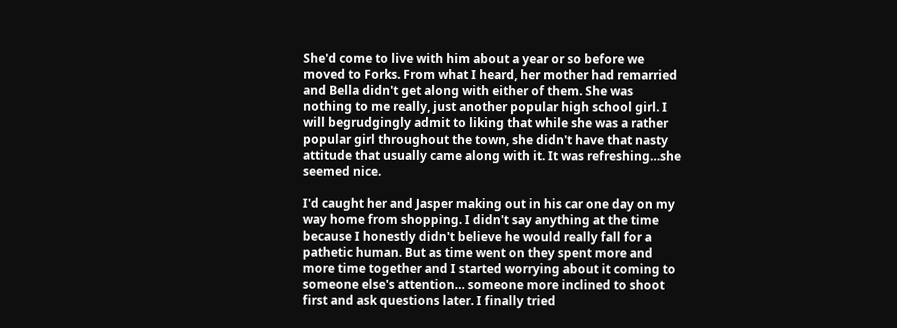She'd come to live with him about a year or so before we moved to Forks. From what I heard, her mother had remarried and Bella didn't get along with either of them. She was nothing to me really, just another popular high school girl. I will begrudgingly admit to liking that while she was a rather popular girl throughout the town, she didn't have that nasty attitude that usually came along with it. It was refreshing…she seemed nice.

I'd caught her and Jasper making out in his car one day on my way home from shopping. I didn't say anything at the time because I honestly didn't believe he would really fall for a pathetic human. But as time went on they spent more and more time together and I started worrying about it coming to someone else's attention… someone more inclined to shoot first and ask questions later. I finally tried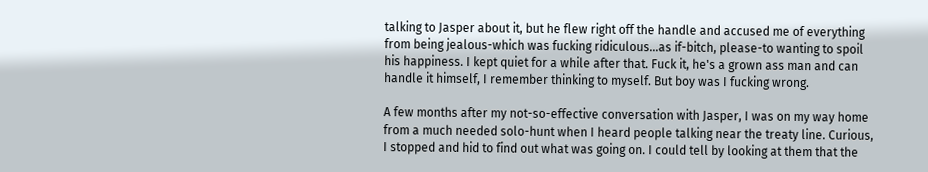talking to Jasper about it, but he flew right off the handle and accused me of everything from being jealous-which was fucking ridiculous…as if-bitch, please-to wanting to spoil his happiness. I kept quiet for a while after that. Fuck it, he's a grown ass man and can handle it himself, I remember thinking to myself. But boy was I fucking wrong.

A few months after my not-so-effective conversation with Jasper, I was on my way home from a much needed solo-hunt when I heard people talking near the treaty line. Curious, I stopped and hid to find out what was going on. I could tell by looking at them that the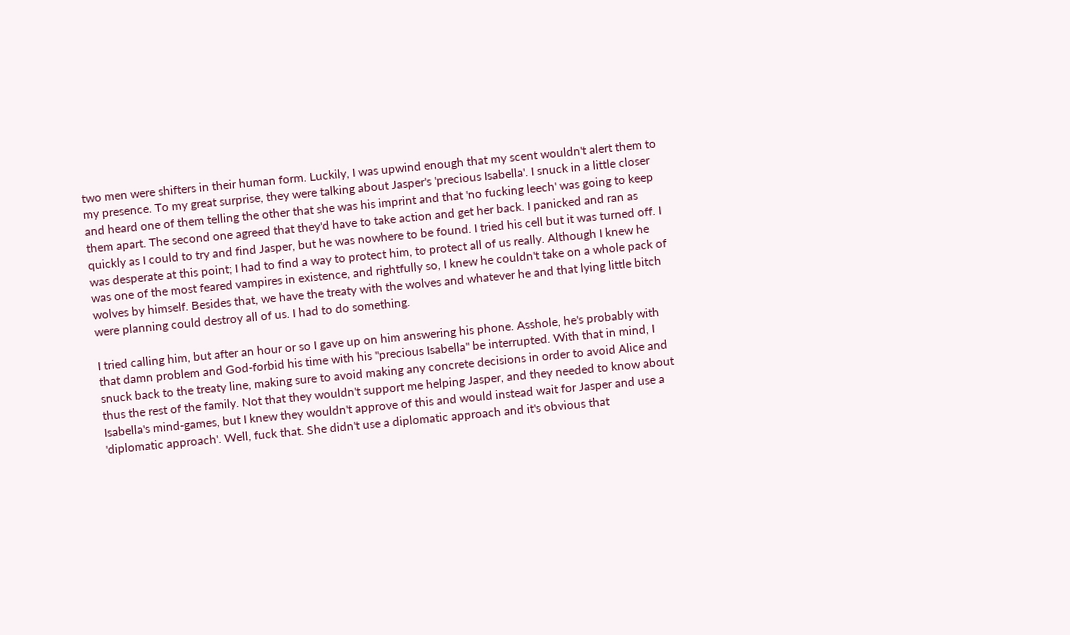two men were shifters in their human form. Luckily, I was upwind enough that my scent wouldn't alert them to my presence. To my great surprise, they were talking about Jasper's 'precious Isabella'. I snuck in a little closer and heard one of them telling the other that she was his imprint and that 'no fucking leech' was going to keep them apart. The second one agreed that they'd have to take action and get her back. I panicked and ran as quickly as I could to try and find Jasper, but he was nowhere to be found. I tried his cell but it was turned off. I was desperate at this point; I had to find a way to protect him, to protect all of us really. Although I knew he was one of the most feared vampires in existence, and rightfully so, I knew he couldn't take on a whole pack of wolves by himself. Besides that, we have the treaty with the wolves and whatever he and that lying little bitch were planning could destroy all of us. I had to do something.

I tried calling him, but after an hour or so I gave up on him answering his phone. Asshole, he's probably with that damn problem and God-forbid his time with his "precious Isabella" be interrupted. With that in mind, I snuck back to the treaty line, making sure to avoid making any concrete decisions in order to avoid Alice and thus the rest of the family. Not that they wouldn't support me helping Jasper, and they needed to know about Isabella's mind-games, but I knew they wouldn't approve of this and would instead wait for Jasper and use a 'diplomatic approach'. Well, fuck that. She didn't use a diplomatic approach and it's obvious that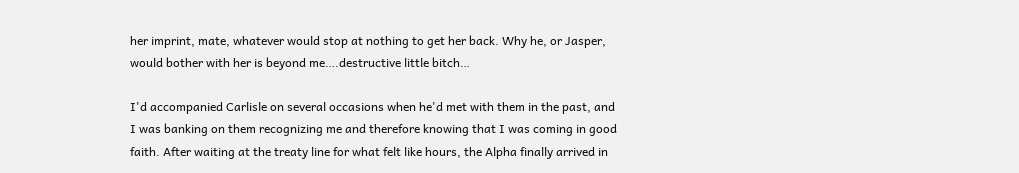her imprint, mate, whatever would stop at nothing to get her back. Why he, or Jasper, would bother with her is beyond me….destructive little bitch…

I'd accompanied Carlisle on several occasions when he'd met with them in the past, and I was banking on them recognizing me and therefore knowing that I was coming in good faith. After waiting at the treaty line for what felt like hours, the Alpha finally arrived in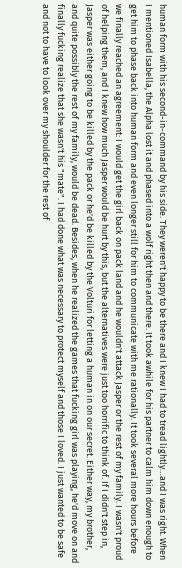human form with his second-in-command by his side. They weren't happy to be there and I knew I had to tread lightly…and I was right. When I mentioned Isabella, the Alpha lost it and phased into a wolf right then and there. It took awhile for his partner to calm him down enough to get him to phase back into human form and even longer still for him to communicate with me rationally. It took several more hours before we finally reached an agreement: I would get the girl back on pack land and he wouldn't attack Jasper or the rest of my family. I wasn't proud of helping them, and I knew how much Jasper would be hurt by this, but the alternatives were just too horrific to think of. If I didn't step in, Jasper was either going to be killed by the pack or he'd be killed by the Volturi for letting a human in on our secret. Either way, my brother, and quite possibly the rest of my family, would be dead. Besides, when he realized the games that fucking girl was playing, he'd move on and finally fucking realize that she wasn't his "mate". I had done what was necessary to protect myself and those I loved. I just wanted to be safe and not to have to look over my shoulder for the rest of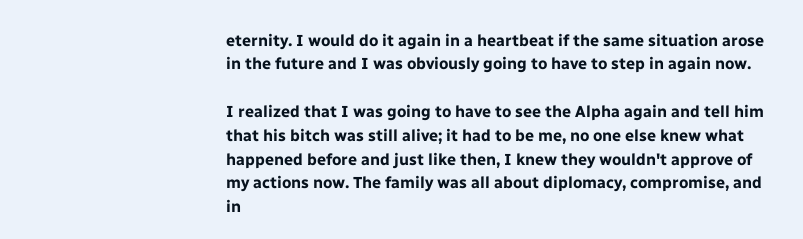eternity. I would do it again in a heartbeat if the same situation arose in the future and I was obviously going to have to step in again now.

I realized that I was going to have to see the Alpha again and tell him that his bitch was still alive; it had to be me, no one else knew what happened before and just like then, I knew they wouldn't approve of my actions now. The family was all about diplomacy, compromise, and in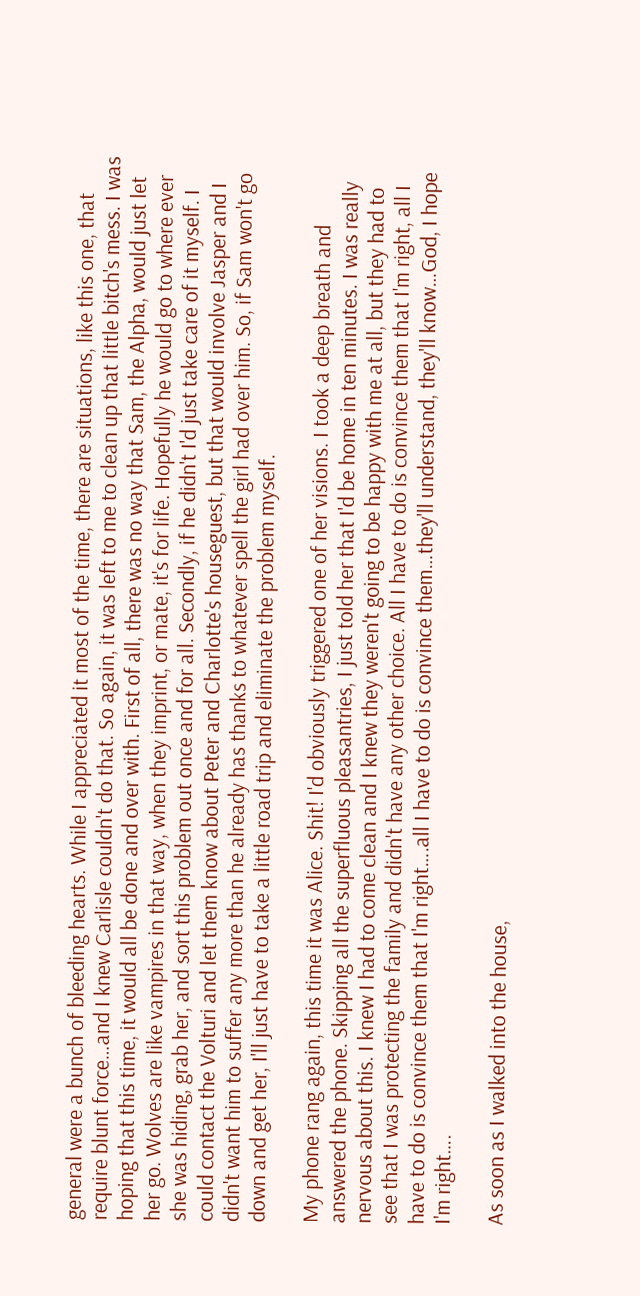general were a bunch of bleeding hearts. While I appreciated it most of the time, there are situations, like this one, that require blunt force…and I knew Carlisle couldn't do that. So again, it was left to me to clean up that little bitch's mess. I was hoping that this time, it would all be done and over with. First of all, there was no way that Sam, the Alpha, would just let her go. Wolves are like vampires in that way, when they imprint, or mate, it's for life. Hopefully he would go to where ever she was hiding, grab her, and sort this problem out once and for all. Secondly, if he didn't I'd just take care of it myself. I could contact the Volturi and let them know about Peter and Charlotte's houseguest, but that would involve Jasper and I didn't want him to suffer any more than he already has thanks to whatever spell the girl had over him. So, if Sam won't go down and get her, I'll just have to take a little road trip and eliminate the problem myself.

My phone rang again, this time it was Alice. Shit! I'd obviously triggered one of her visions. I took a deep breath and answered the phone. Skipping all the superfluous pleasantries, I just told her that I'd be home in ten minutes. I was really nervous about this. I knew I had to come clean and I knew they weren't going to be happy with me at all, but they had to see that I was protecting the family and didn't have any other choice. All I have to do is convince them that I'm right, all I have to do is convince them that I'm right….all I have to do is convince them…they'll understand, they'll know…God, I hope I'm right….

As soon as I walked into the house,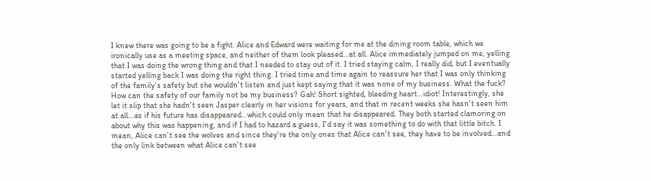I knew there was going to be a fight. Alice and Edward were waiting for me at the dining room table, which we ironically use as a meeting space, and neither of them look pleased…at all. Alice immediately jumped on me, yelling that I was doing the wrong thing and that I needed to stay out of it. I tried staying calm, I really did, but I eventually started yelling back I was doing the right thing. I tried time and time again to reassure her that I was only thinking of the family's safety but she wouldn't listen and just kept saying that it was none of my business. What the fuck? How can the safety of our family not be my business? Gah! Short sighted, bleeding heart…idiot! Interestingly, she let it slip that she hadn't seen Jasper clearly in her visions for years, and that in recent weeks she hasn't seen him at all…as if his future has disappeared...which could only mean that he disappeared. They both started clamoring on about why this was happening, and if I had to hazard a guess, I'd say it was something to do with that little bitch. I mean, Alice can't see the wolves and since they're the only ones that Alice can't see, they have to be involved…and the only link between what Alice can't see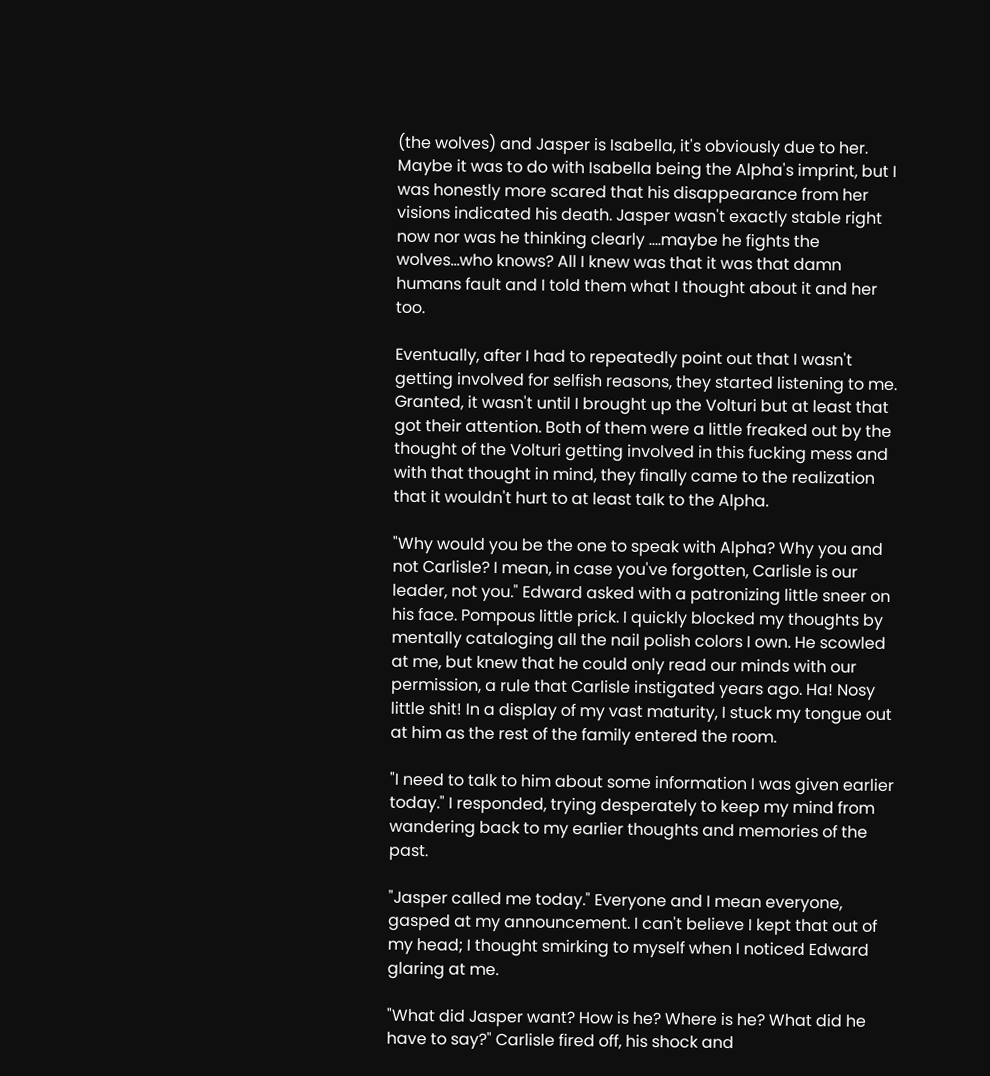(the wolves) and Jasper is Isabella, it's obviously due to her. Maybe it was to do with Isabella being the Alpha's imprint, but I was honestly more scared that his disappearance from her visions indicated his death. Jasper wasn't exactly stable right now nor was he thinking clearly ….maybe he fights the wolves…who knows? All I knew was that it was that damn humans fault and I told them what I thought about it and her too.

Eventually, after I had to repeatedly point out that I wasn't getting involved for selfish reasons, they started listening to me. Granted, it wasn't until I brought up the Volturi but at least that got their attention. Both of them were a little freaked out by the thought of the Volturi getting involved in this fucking mess and with that thought in mind, they finally came to the realization that it wouldn't hurt to at least talk to the Alpha.

"Why would you be the one to speak with Alpha? Why you and not Carlisle? I mean, in case you've forgotten, Carlisle is our leader, not you." Edward asked with a patronizing little sneer on his face. Pompous little prick. I quickly blocked my thoughts by mentally cataloging all the nail polish colors I own. He scowled at me, but knew that he could only read our minds with our permission, a rule that Carlisle instigated years ago. Ha! Nosy little shit! In a display of my vast maturity, I stuck my tongue out at him as the rest of the family entered the room.

"I need to talk to him about some information I was given earlier today." I responded, trying desperately to keep my mind from wandering back to my earlier thoughts and memories of the past.

"Jasper called me today." Everyone and I mean everyone, gasped at my announcement. I can't believe I kept that out of my head; I thought smirking to myself when I noticed Edward glaring at me.

"What did Jasper want? How is he? Where is he? What did he have to say?" Carlisle fired off, his shock and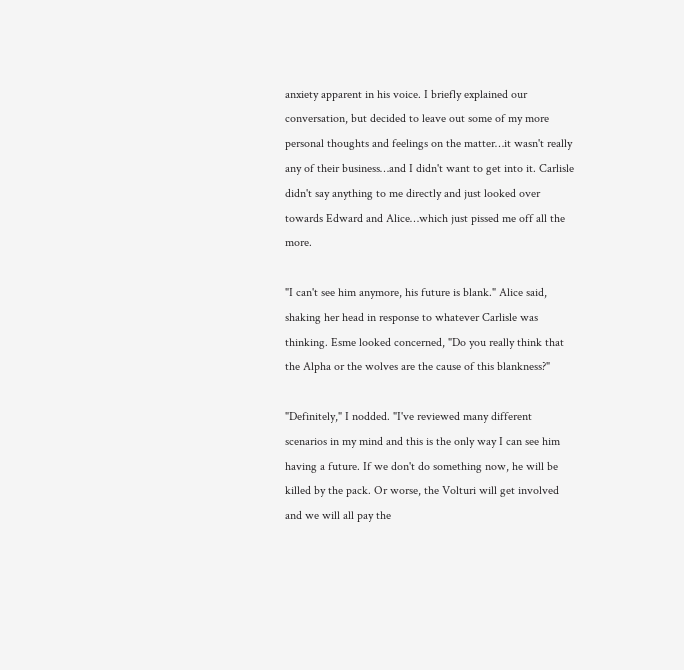anxiety apparent in his voice. I briefly explained our conversation, but decided to leave out some of my more personal thoughts and feelings on the matter…it wasn't really any of their business…and I didn't want to get into it. Carlisle didn't say anything to me directly and just looked over towards Edward and Alice…which just pissed me off all the more.

"I can't see him anymore, his future is blank." Alice said, shaking her head in response to whatever Carlisle was thinking. Esme looked concerned, "Do you really think that the Alpha or the wolves are the cause of this blankness?"

"Definitely," I nodded. "I've reviewed many different scenarios in my mind and this is the only way I can see him having a future. If we don't do something now, he will be killed by the pack. Or worse, the Volturi will get involved and we will all pay the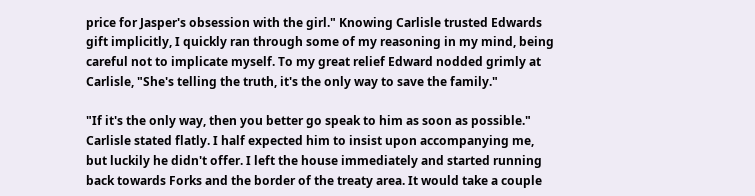price for Jasper's obsession with the girl." Knowing Carlisle trusted Edwards gift implicitly, I quickly ran through some of my reasoning in my mind, being careful not to implicate myself. To my great relief Edward nodded grimly at Carlisle, "She's telling the truth, it's the only way to save the family."

"If it's the only way, then you better go speak to him as soon as possible." Carlisle stated flatly. I half expected him to insist upon accompanying me, but luckily he didn't offer. I left the house immediately and started running back towards Forks and the border of the treaty area. It would take a couple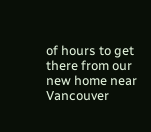of hours to get there from our new home near Vancouver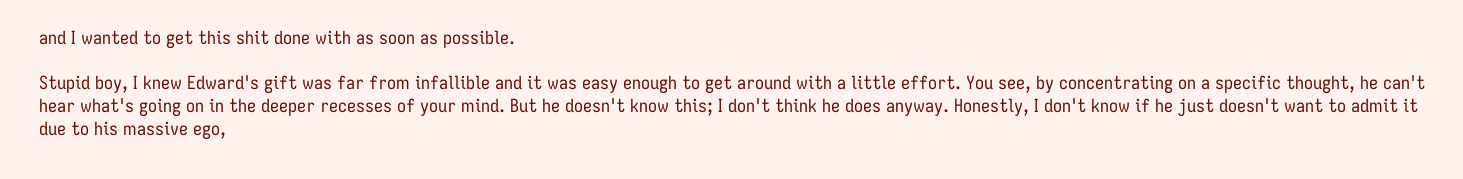and I wanted to get this shit done with as soon as possible.

Stupid boy, I knew Edward's gift was far from infallible and it was easy enough to get around with a little effort. You see, by concentrating on a specific thought, he can't hear what's going on in the deeper recesses of your mind. But he doesn't know this; I don't think he does anyway. Honestly, I don't know if he just doesn't want to admit it due to his massive ego,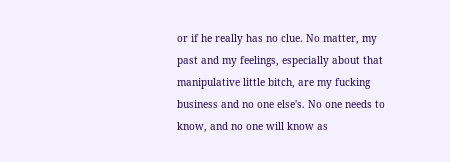or if he really has no clue. No matter, my past and my feelings, especially about that manipulative little bitch, are my fucking business and no one else's. No one needs to know, and no one will know as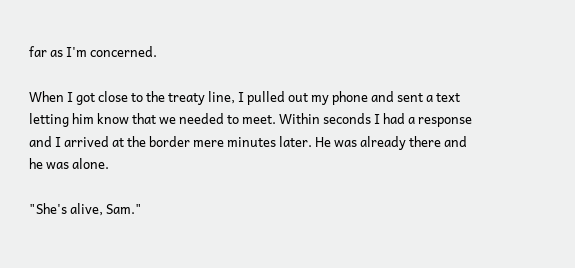far as I'm concerned.

When I got close to the treaty line, I pulled out my phone and sent a text letting him know that we needed to meet. Within seconds I had a response and I arrived at the border mere minutes later. He was already there and he was alone.

"She's alive, Sam."